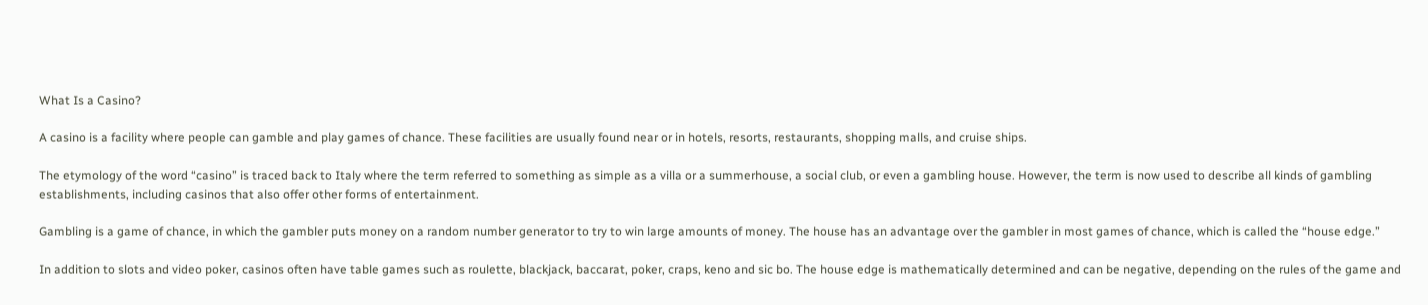What Is a Casino?

A casino is a facility where people can gamble and play games of chance. These facilities are usually found near or in hotels, resorts, restaurants, shopping malls, and cruise ships.

The etymology of the word “casino” is traced back to Italy where the term referred to something as simple as a villa or a summerhouse, a social club, or even a gambling house. However, the term is now used to describe all kinds of gambling establishments, including casinos that also offer other forms of entertainment.

Gambling is a game of chance, in which the gambler puts money on a random number generator to try to win large amounts of money. The house has an advantage over the gambler in most games of chance, which is called the “house edge.”

In addition to slots and video poker, casinos often have table games such as roulette, blackjack, baccarat, poker, craps, keno and sic bo. The house edge is mathematically determined and can be negative, depending on the rules of the game and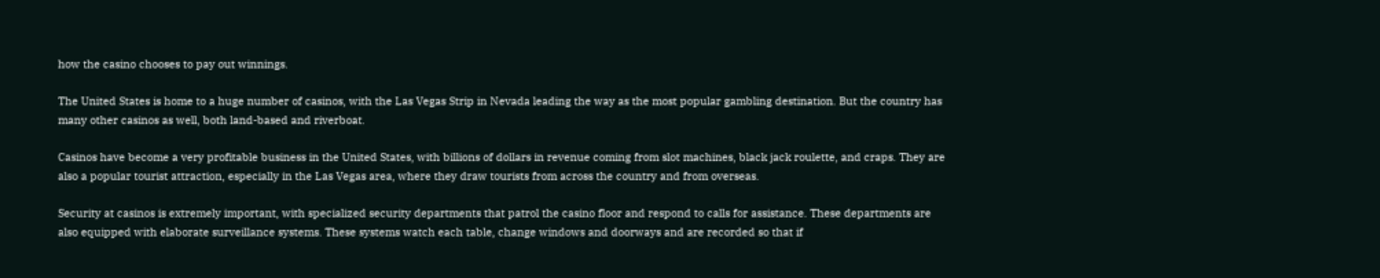how the casino chooses to pay out winnings.

The United States is home to a huge number of casinos, with the Las Vegas Strip in Nevada leading the way as the most popular gambling destination. But the country has many other casinos as well, both land-based and riverboat.

Casinos have become a very profitable business in the United States, with billions of dollars in revenue coming from slot machines, black jack roulette, and craps. They are also a popular tourist attraction, especially in the Las Vegas area, where they draw tourists from across the country and from overseas.

Security at casinos is extremely important, with specialized security departments that patrol the casino floor and respond to calls for assistance. These departments are also equipped with elaborate surveillance systems. These systems watch each table, change windows and doorways and are recorded so that if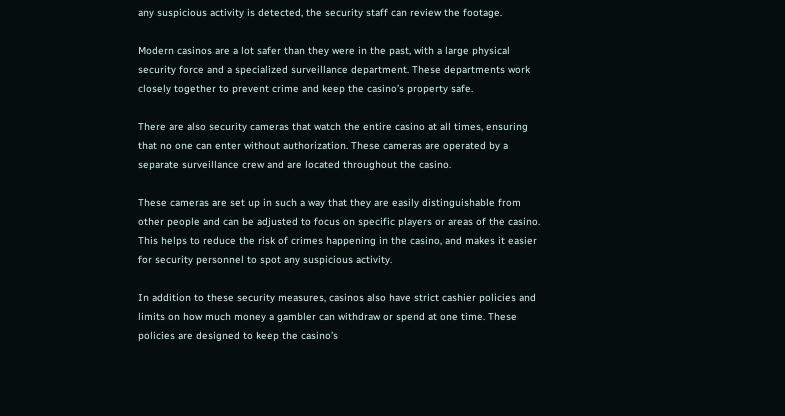any suspicious activity is detected, the security staff can review the footage.

Modern casinos are a lot safer than they were in the past, with a large physical security force and a specialized surveillance department. These departments work closely together to prevent crime and keep the casino’s property safe.

There are also security cameras that watch the entire casino at all times, ensuring that no one can enter without authorization. These cameras are operated by a separate surveillance crew and are located throughout the casino.

These cameras are set up in such a way that they are easily distinguishable from other people and can be adjusted to focus on specific players or areas of the casino. This helps to reduce the risk of crimes happening in the casino, and makes it easier for security personnel to spot any suspicious activity.

In addition to these security measures, casinos also have strict cashier policies and limits on how much money a gambler can withdraw or spend at one time. These policies are designed to keep the casino’s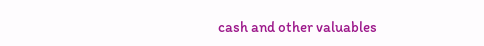cash and other valuables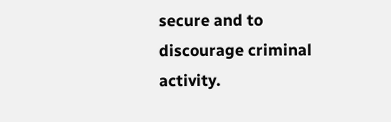secure and to discourage criminal activity.